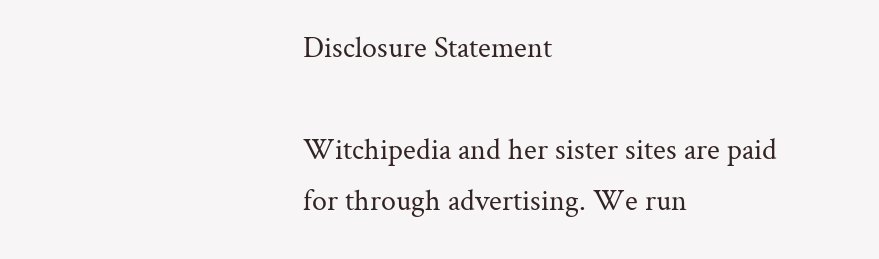Disclosure Statement

Witchipedia and her sister sites are paid for through advertising. We run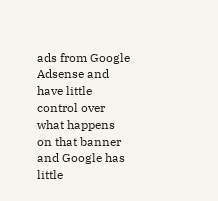ads from Google Adsense and have little control over what happens on that banner and Google has little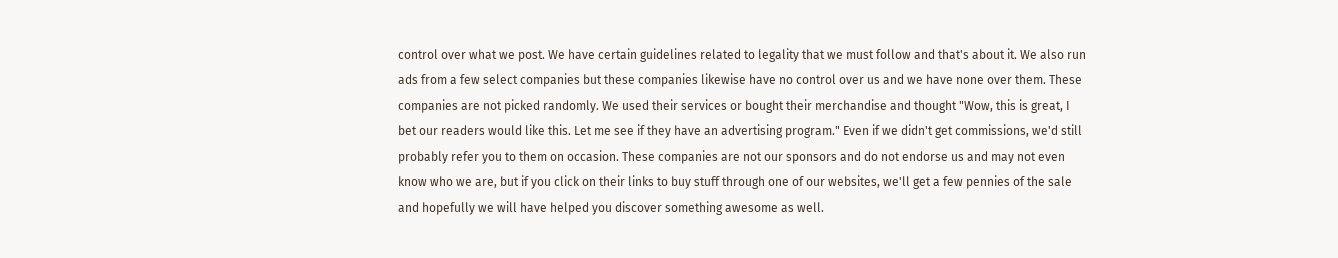control over what we post. We have certain guidelines related to legality that we must follow and that's about it. We also run ads from a few select companies but these companies likewise have no control over us and we have none over them. These companies are not picked randomly. We used their services or bought their merchandise and thought "Wow, this is great, I bet our readers would like this. Let me see if they have an advertising program." Even if we didn't get commissions, we'd still probably refer you to them on occasion. These companies are not our sponsors and do not endorse us and may not even know who we are, but if you click on their links to buy stuff through one of our websites, we'll get a few pennies of the sale and hopefully we will have helped you discover something awesome as well.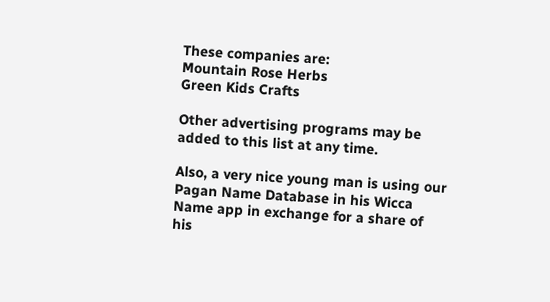These companies are:
Mountain Rose Herbs
Green Kids Crafts

Other advertising programs may be added to this list at any time.

Also, a very nice young man is using our Pagan Name Database in his Wicca Name app in exchange for a share of his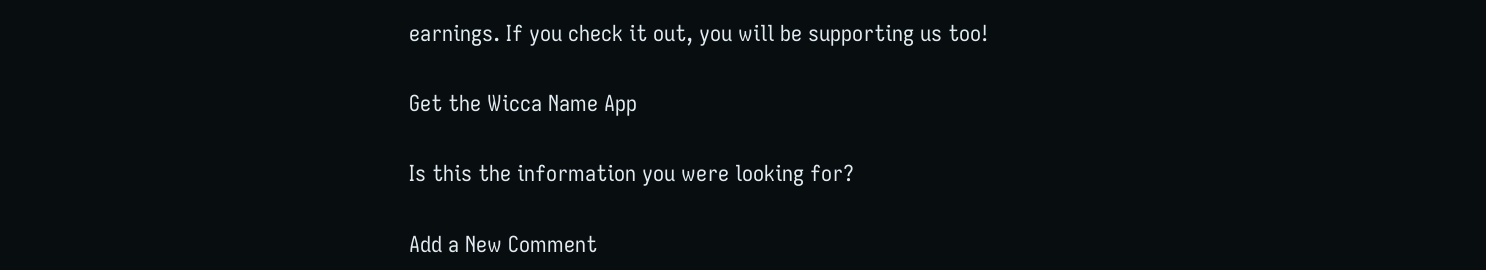earnings. If you check it out, you will be supporting us too!

Get the Wicca Name App

Is this the information you were looking for?

Add a New Comment